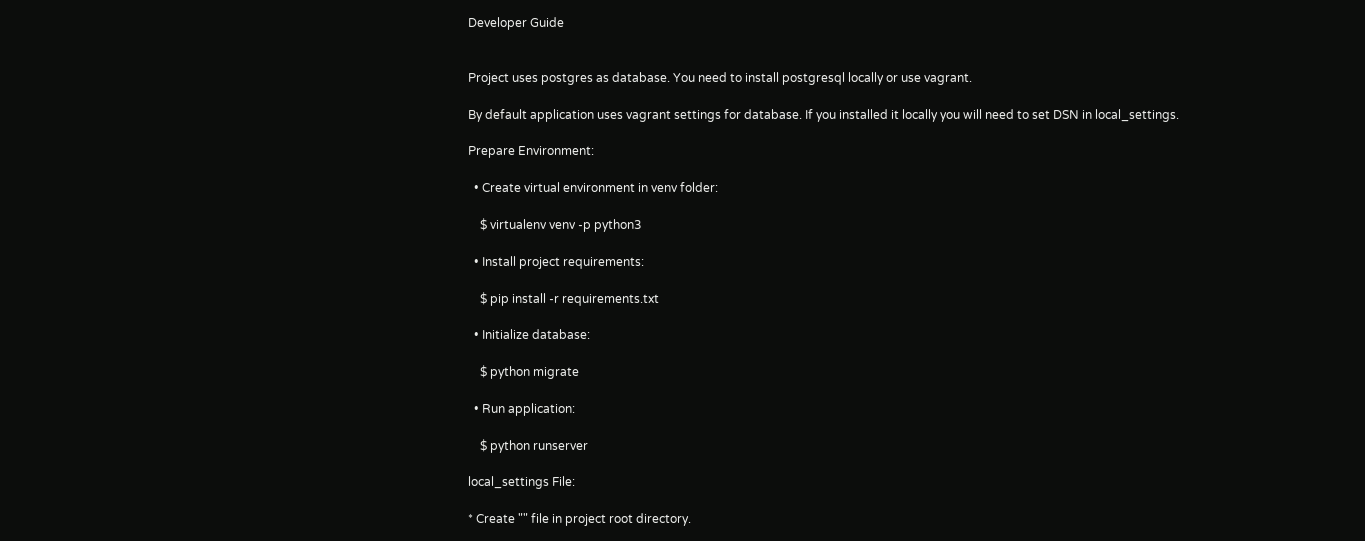Developer Guide


Project uses postgres as database. You need to install postgresql locally or use vagrant.

By default application uses vagrant settings for database. If you installed it locally you will need to set DSN in local_settings.

Prepare Environment:

  • Create virtual environment in venv folder:

    $ virtualenv venv -p python3

  • Install project requirements:

    $ pip install -r requirements.txt

  • Initialize database:

    $ python migrate

  • Run application:

    $ python runserver

local_settings File:

* Create "" file in project root directory.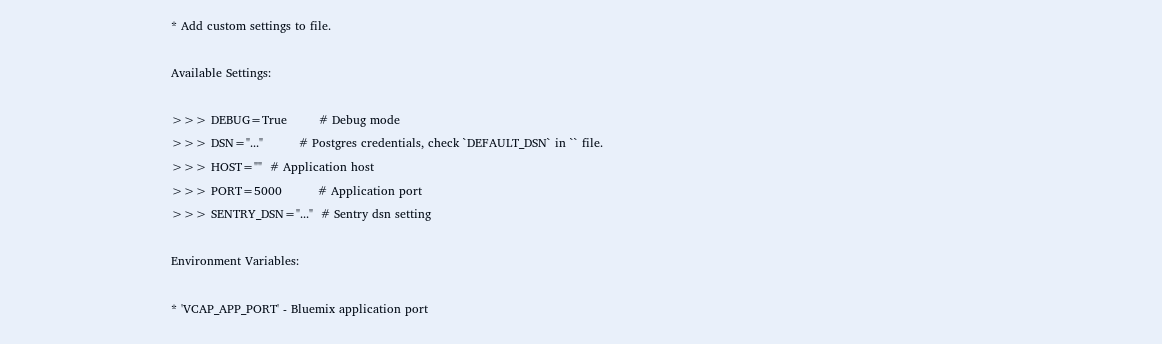* Add custom settings to file.

Available Settings:

>>> DEBUG=True        # Debug mode
>>> DSN="..."         # Postgres credentials, check `DEFAULT_DSN` in `` file.
>>> HOST=""  # Application host
>>> PORT=5000         # Application port
>>> SENTRY_DSN="..."  # Sentry dsn setting

Environment Variables:

* 'VCAP_APP_PORT' - Bluemix application port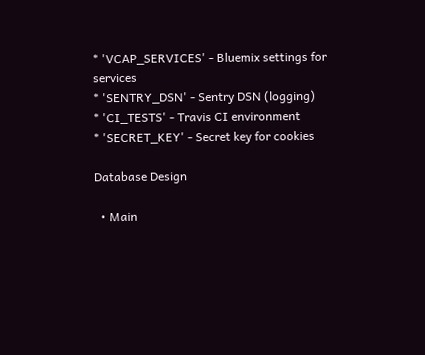* 'VCAP_SERVICES' - Bluemix settings for services
* 'SENTRY_DSN' - Sentry DSN (logging)
* 'CI_TESTS' - Travis CI environment
* 'SECRET_KEY' - Secret key for cookies

Database Design

  • Main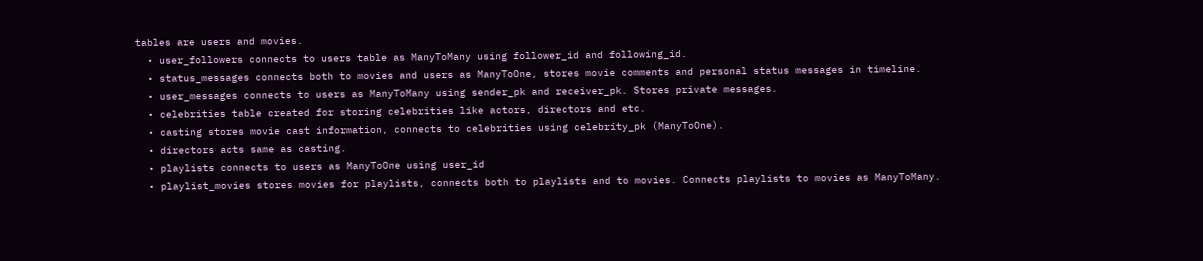tables are users and movies.
  • user_followers connects to users table as ManyToMany using follower_id and following_id.
  • status_messages connects both to movies and users as ManyToOne, stores movie comments and personal status messages in timeline.
  • user_messages connects to users as ManyToMany using sender_pk and receiver_pk. Stores private messages.
  • celebrities table created for storing celebrities like actors, directors and etc.
  • casting stores movie cast information, connects to celebrities using celebrity_pk (ManyToOne).
  • directors acts same as casting.
  • playlists connects to users as ManyToOne using user_id
  • playlist_movies stores movies for playlists, connects both to playlists and to movies. Connects playlists to movies as ManyToMany.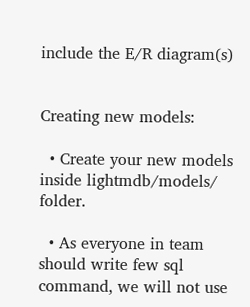include the E/R diagram(s)


Creating new models:

  • Create your new models inside lightmdb/models/ folder.

  • As everyone in team should write few sql command, we will not use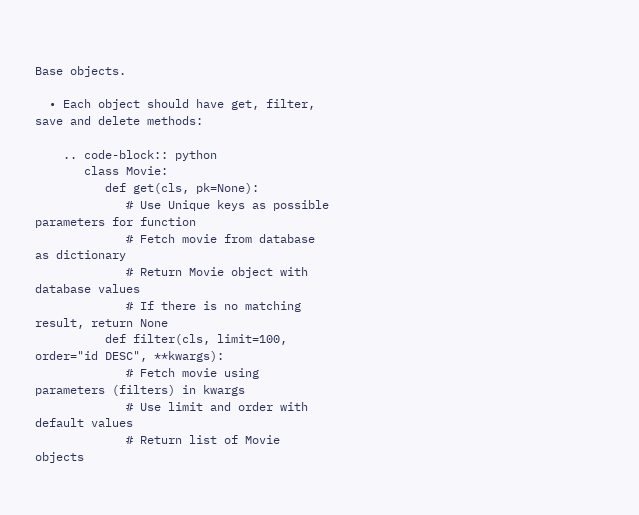Base objects.

  • Each object should have get, filter, save and delete methods:

    .. code-block:: python
       class Movie:
          def get(cls, pk=None):
             # Use Unique keys as possible parameters for function
             # Fetch movie from database as dictionary
             # Return Movie object with database values
             # If there is no matching result, return None
          def filter(cls, limit=100, order="id DESC", **kwargs):
             # Fetch movie using parameters (filters) in kwargs
             # Use limit and order with default values
             # Return list of Movie objects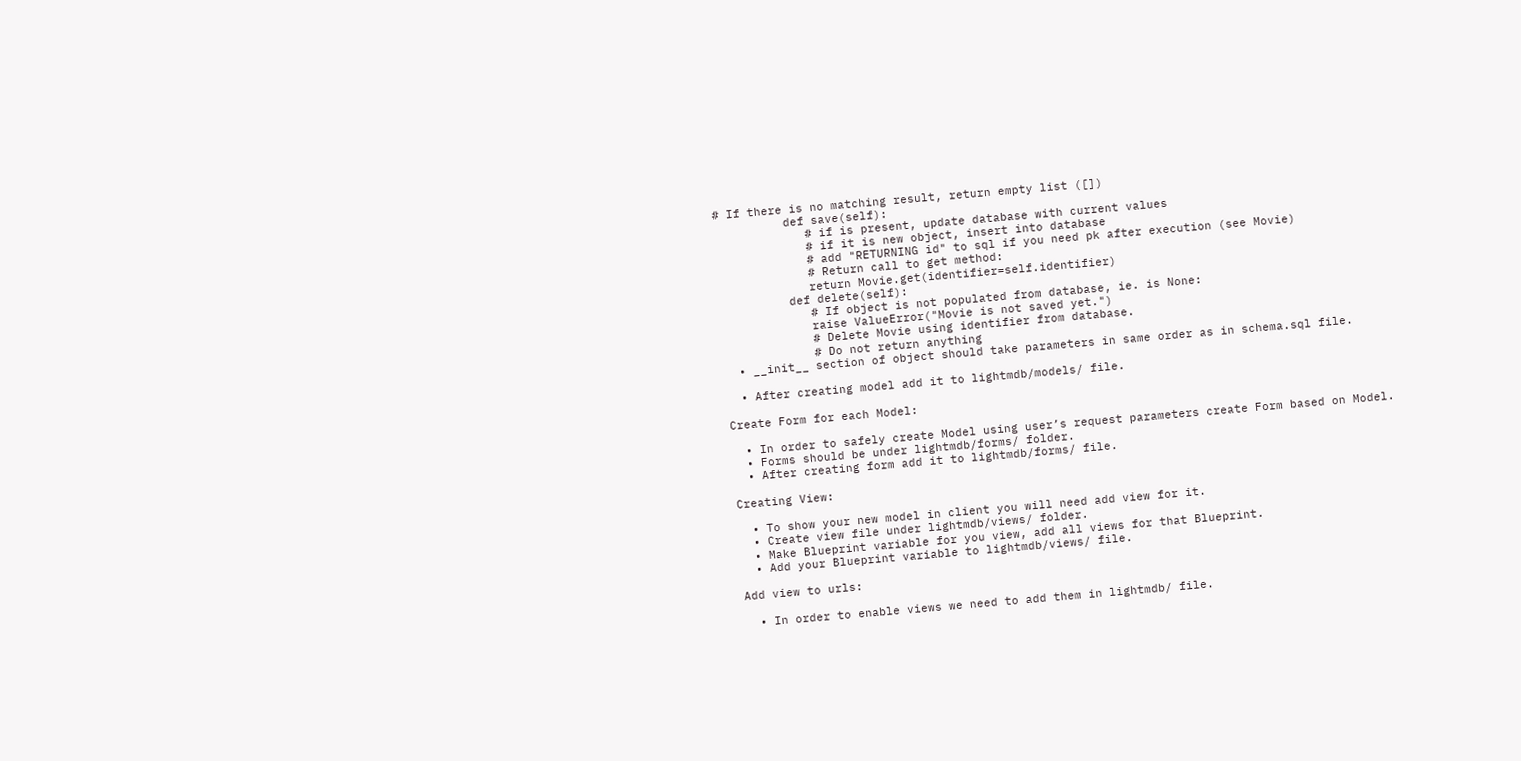# If there is no matching result, return empty list ([])
          def save(self):
             # if is present, update database with current values
             # if it is new object, insert into database
             # add "RETURNING id" to sql if you need pk after execution (see Movie)
             # Return call to get method:
             return Movie.get(identifier=self.identifier)
          def delete(self):
             # If object is not populated from database, ie. is None:
             raise ValueError("Movie is not saved yet.")
             # Delete Movie using identifier from database.
             # Do not return anything
  • __init__ section of object should take parameters in same order as in schema.sql file.

  • After creating model add it to lightmdb/models/ file.

Create Form for each Model:

  • In order to safely create Model using user’s request parameters create Form based on Model.
  • Forms should be under lightmdb/forms/ folder.
  • After creating form add it to lightmdb/forms/ file.

Creating View:

  • To show your new model in client you will need add view for it.
  • Create view file under lightmdb/views/ folder.
  • Make Blueprint variable for you view, add all views for that Blueprint.
  • Add your Blueprint variable to lightmdb/views/ file.

Add view to urls:

  • In order to enable views we need to add them in lightmdb/ file.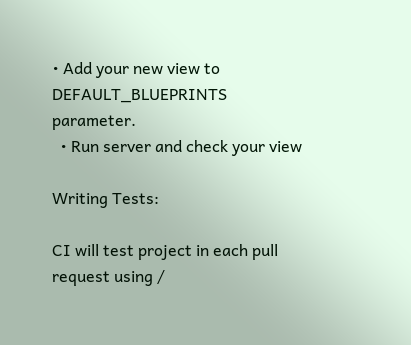• Add your new view to DEFAULT_BLUEPRINTS parameter.
  • Run server and check your view

Writing Tests:

CI will test project in each pull request using /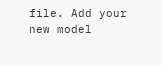file. Add your new model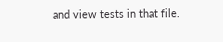and view tests in that file.